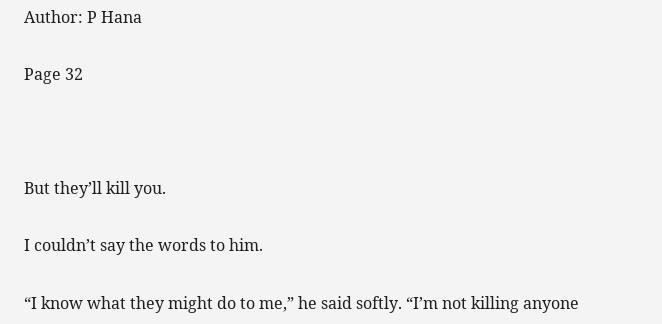Author: P Hana

Page 32



But they’ll kill you.

I couldn’t say the words to him.

“I know what they might do to me,” he said softly. “I’m not killing anyone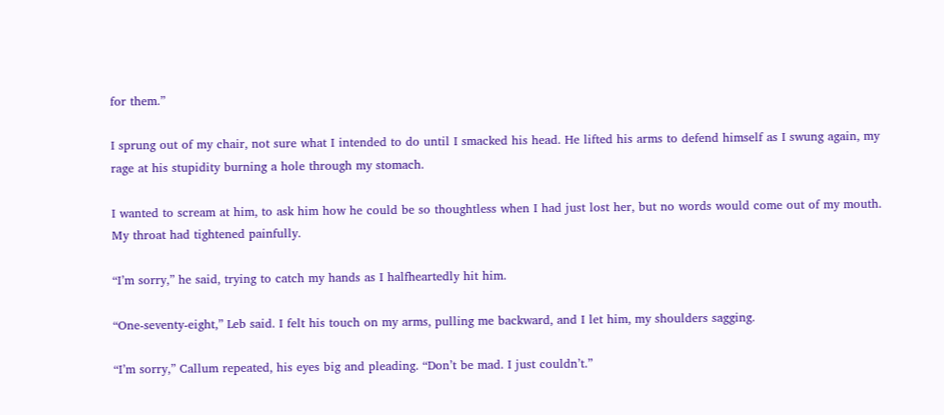for them.”

I sprung out of my chair, not sure what I intended to do until I smacked his head. He lifted his arms to defend himself as I swung again, my rage at his stupidity burning a hole through my stomach.

I wanted to scream at him, to ask him how he could be so thoughtless when I had just lost her, but no words would come out of my mouth. My throat had tightened painfully.

“I’m sorry,” he said, trying to catch my hands as I halfheartedly hit him.

“One-seventy-eight,” Leb said. I felt his touch on my arms, pulling me backward, and I let him, my shoulders sagging.

“I’m sorry,” Callum repeated, his eyes big and pleading. “Don’t be mad. I just couldn’t.”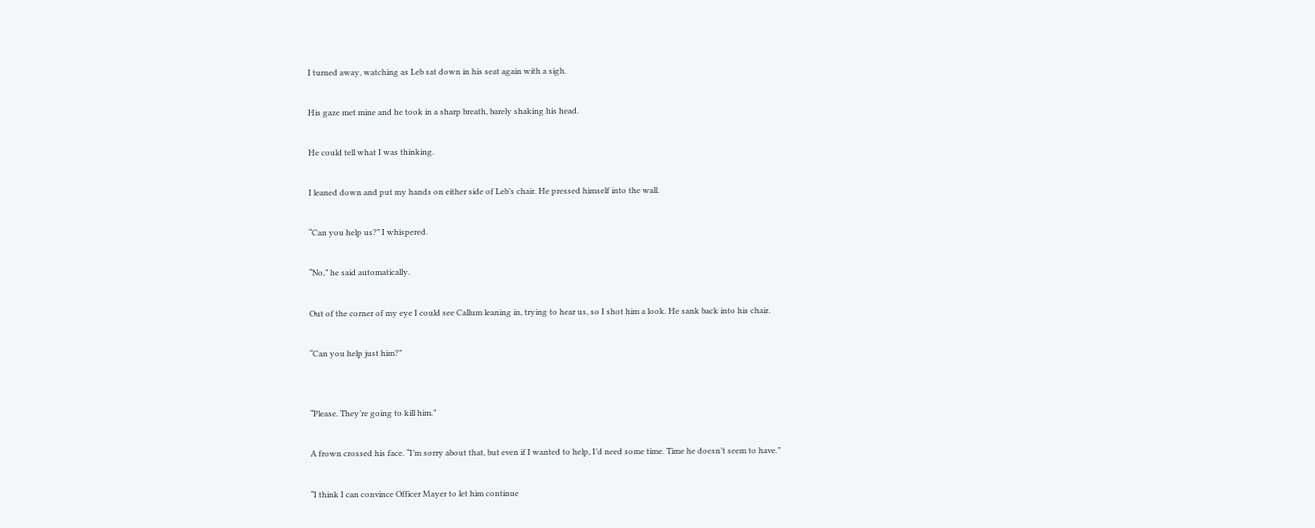I turned away, watching as Leb sat down in his seat again with a sigh.

His gaze met mine and he took in a sharp breath, barely shaking his head.

He could tell what I was thinking.

I leaned down and put my hands on either side of Leb’s chair. He pressed himself into the wall.

“Can you help us?” I whispered.

“No,” he said automatically.

Out of the corner of my eye I could see Callum leaning in, trying to hear us, so I shot him a look. He sank back into his chair.

“Can you help just him?”


“Please. They’re going to kill him.”

A frown crossed his face. “I’m sorry about that, but even if I wanted to help, I’d need some time. Time he doesn’t seem to have.”

“I think I can convince Officer Mayer to let him continue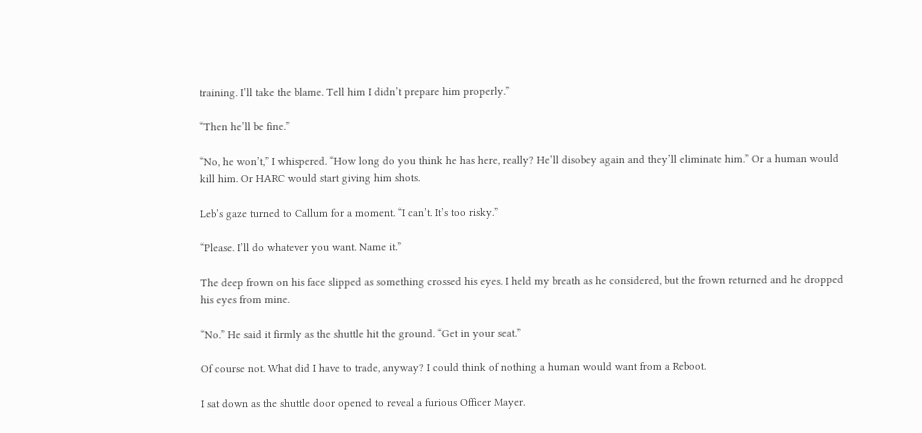training. I’ll take the blame. Tell him I didn’t prepare him properly.”

“Then he’ll be fine.”

“No, he won’t,” I whispered. “How long do you think he has here, really? He’ll disobey again and they’ll eliminate him.” Or a human would kill him. Or HARC would start giving him shots.

Leb’s gaze turned to Callum for a moment. “I can’t. It’s too risky.”

“Please. I’ll do whatever you want. Name it.”

The deep frown on his face slipped as something crossed his eyes. I held my breath as he considered, but the frown returned and he dropped his eyes from mine.

“No.” He said it firmly as the shuttle hit the ground. “Get in your seat.”

Of course not. What did I have to trade, anyway? I could think of nothing a human would want from a Reboot.

I sat down as the shuttle door opened to reveal a furious Officer Mayer.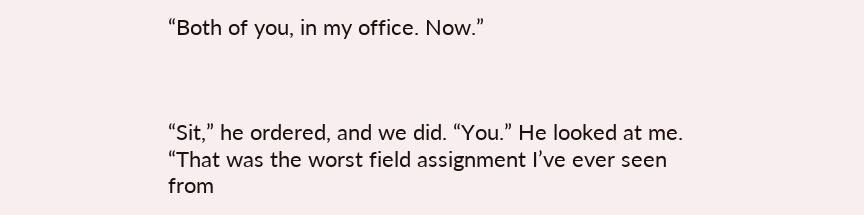“Both of you, in my office. Now.”



“Sit,” he ordered, and we did. “You.” He looked at me. “That was the worst field assignment I’ve ever seen from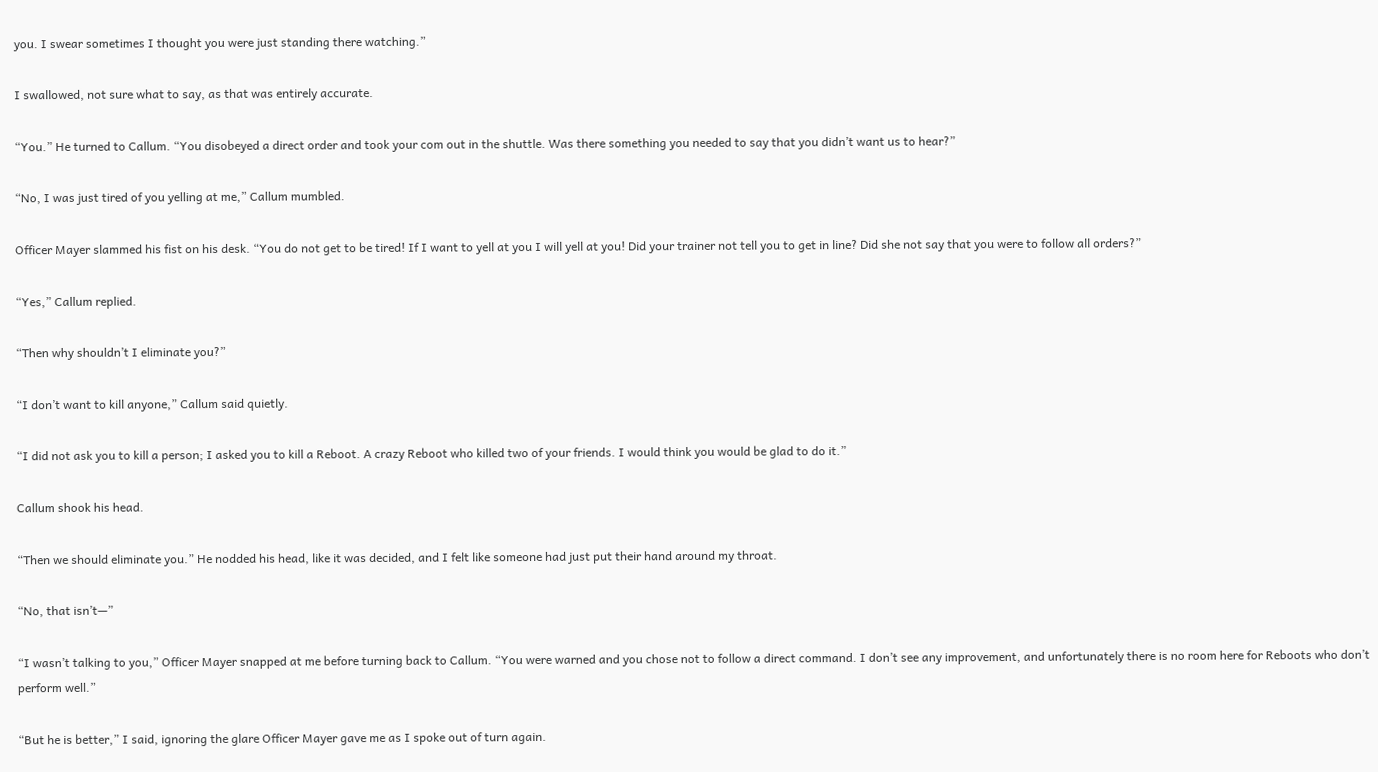you. I swear sometimes I thought you were just standing there watching.”

I swallowed, not sure what to say, as that was entirely accurate.

“You.” He turned to Callum. “You disobeyed a direct order and took your com out in the shuttle. Was there something you needed to say that you didn’t want us to hear?”

“No, I was just tired of you yelling at me,” Callum mumbled.

Officer Mayer slammed his fist on his desk. “You do not get to be tired! If I want to yell at you I will yell at you! Did your trainer not tell you to get in line? Did she not say that you were to follow all orders?”

“Yes,” Callum replied.

“Then why shouldn’t I eliminate you?”

“I don’t want to kill anyone,” Callum said quietly.

“I did not ask you to kill a person; I asked you to kill a Reboot. A crazy Reboot who killed two of your friends. I would think you would be glad to do it.”

Callum shook his head.

“Then we should eliminate you.” He nodded his head, like it was decided, and I felt like someone had just put their hand around my throat.

“No, that isn’t—”

“I wasn’t talking to you,” Officer Mayer snapped at me before turning back to Callum. “You were warned and you chose not to follow a direct command. I don’t see any improvement, and unfortunately there is no room here for Reboots who don’t perform well.”

“But he is better,” I said, ignoring the glare Officer Mayer gave me as I spoke out of turn again.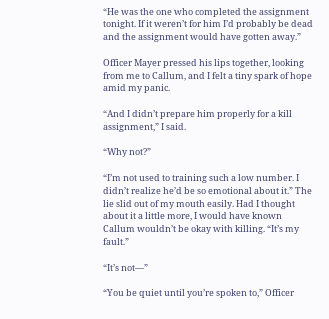“He was the one who completed the assignment tonight. If it weren’t for him I’d probably be dead and the assignment would have gotten away.”

Officer Mayer pressed his lips together, looking from me to Callum, and I felt a tiny spark of hope amid my panic.

“And I didn’t prepare him properly for a kill assignment,” I said.

“Why not?”

“I’m not used to training such a low number. I didn’t realize he’d be so emotional about it.” The lie slid out of my mouth easily. Had I thought about it a little more, I would have known Callum wouldn’t be okay with killing. “It’s my fault.”

“It’s not—”

“You be quiet until you’re spoken to,” Officer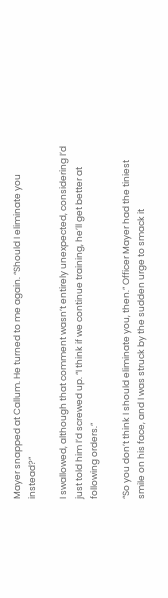Mayer snapped at Callum. He turned to me again. “Should I eliminate you instead?”

I swallowed, although that comment wasn’t entirely unexpected, considering I’d just told him I’d screwed up. “I think if we continue training, he’ll get better at following orders.”

“So you don’t think I should eliminate you, then.” Officer Mayer had the tiniest smile on his face, and I was struck by the sudden urge to smack it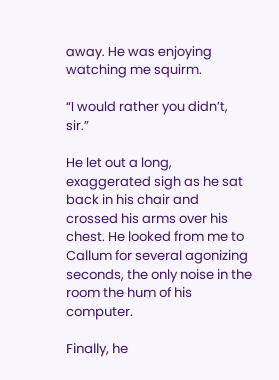away. He was enjoying watching me squirm.

“I would rather you didn’t, sir.”

He let out a long, exaggerated sigh as he sat back in his chair and crossed his arms over his chest. He looked from me to Callum for several agonizing seconds, the only noise in the room the hum of his computer.

Finally, he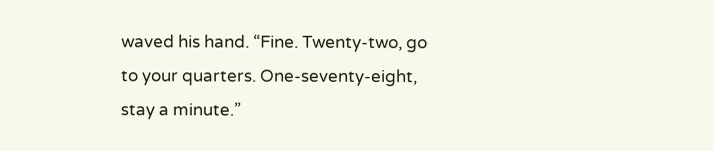waved his hand. “Fine. Twenty-two, go to your quarters. One-seventy-eight, stay a minute.”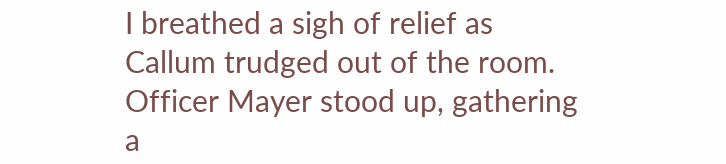I breathed a sigh of relief as Callum trudged out of the room. Officer Mayer stood up, gathering a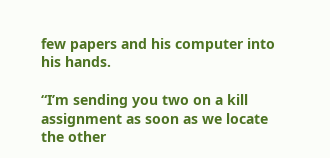few papers and his computer into his hands.

“I’m sending you two on a kill assignment as soon as we locate the other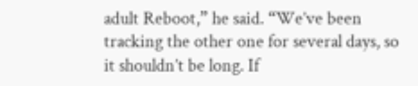adult Reboot,” he said. “We’ve been tracking the other one for several days, so it shouldn’t be long. If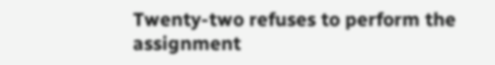Twenty-two refuses to perform the assignment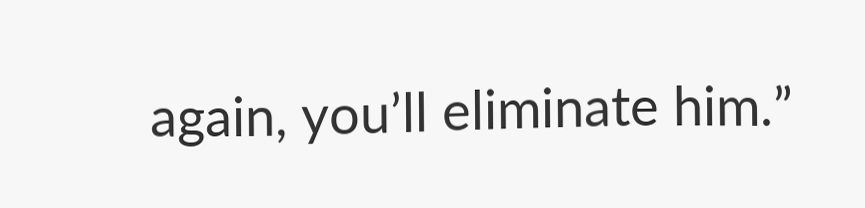again, you’ll eliminate him.”